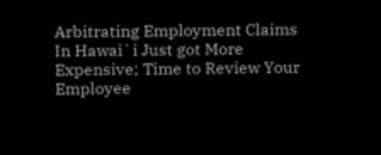Arbitrating Employment Claims In Hawai`i Just got More Expensive; Time to Review Your Employee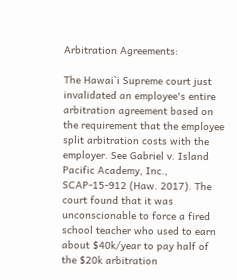Arbitration Agreements:

The Hawai`i Supreme court just invalidated an employee's entire arbitration agreement based on the requirement that the employee split arbitration costs with the employer. See Gabriel v. Island Pacific Academy, Inc., SCAP-15-912 (Haw. 2017). The court found that it was unconscionable to force a fired school teacher who used to earn about $40k/year to pay half of the $20k arbitration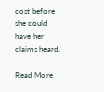cost before she could have her claims heard.

Read More